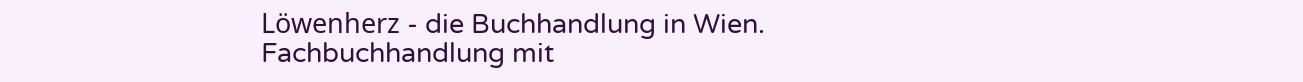Löwenherz - die Buchhandlung in Wien. Fachbuchhandlung mit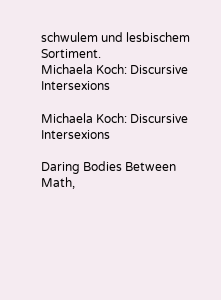schwulem und lesbischem Sortiment.
Michaela Koch: Discursive Intersexions

Michaela Koch: Discursive Intersexions

Daring Bodies Between Math,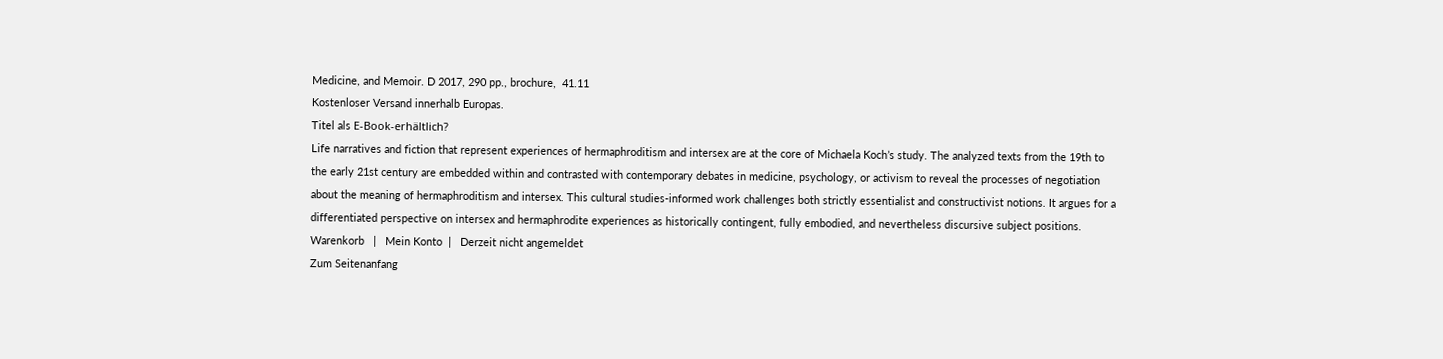Medicine, and Memoir. D 2017, 290 pp., brochure,  41.11
Kostenloser Versand innerhalb Europas.
Titel als E-Book-erhältlich?
Life narratives and fiction that represent experiences of hermaphroditism and intersex are at the core of Michaela Koch’s study. The analyzed texts from the 19th to the early 21st century are embedded within and contrasted with contemporary debates in medicine, psychology, or activism to reveal the processes of negotiation about the meaning of hermaphroditism and intersex. This cultural studies-informed work challenges both strictly essentialist and constructivist notions. It argues for a differentiated perspective on intersex and hermaphrodite experiences as historically contingent, fully embodied, and nevertheless discursive subject positions.
Warenkorb   |   Mein Konto  |   Derzeit nicht angemeldet
Zum Seitenanfang